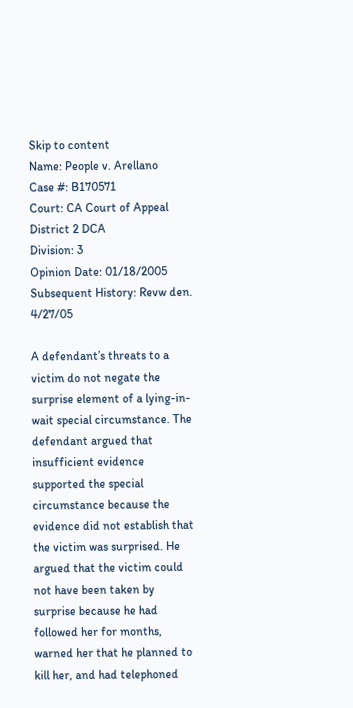Skip to content
Name: People v. Arellano
Case #: B170571
Court: CA Court of Appeal
District 2 DCA
Division: 3
Opinion Date: 01/18/2005
Subsequent History: Revw den. 4/27/05

A defendant’s threats to a victim do not negate the surprise element of a lying-in-wait special circumstance. The defendant argued that insufficient evidence supported the special circumstance because the evidence did not establish that the victim was surprised. He argued that the victim could not have been taken by surprise because he had followed her for months, warned her that he planned to kill her, and had telephoned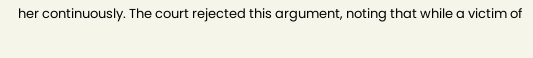her continuously. The court rejected this argument, noting that while a victim of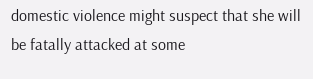domestic violence might suspect that she will be fatally attacked at some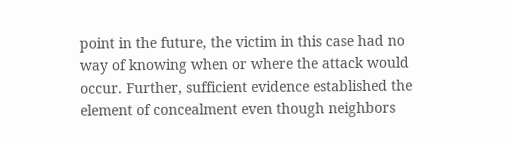point in the future, the victim in this case had no way of knowing when or where the attack would occur. Further, sufficient evidence established the element of concealment even though neighbors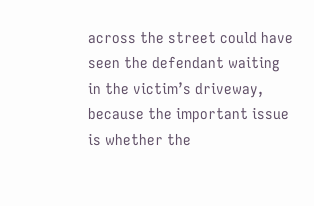across the street could have seen the defendant waiting in the victim’s driveway, because the important issue is whether the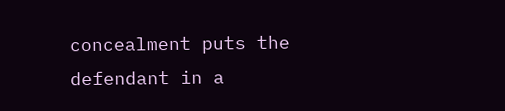concealment puts the defendant in a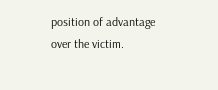position of advantage over the victim.